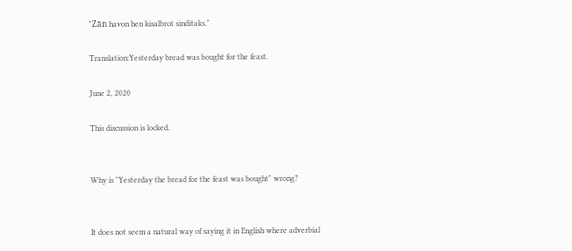"Zān havon hen kisalbrot sinditaks."

Translation:Yesterday bread was bought for the feast.

June 2, 2020

This discussion is locked.


Why is "Yesterday the bread for the feast was bought" wrong?


It does not seem a natural way of saying it in English where adverbial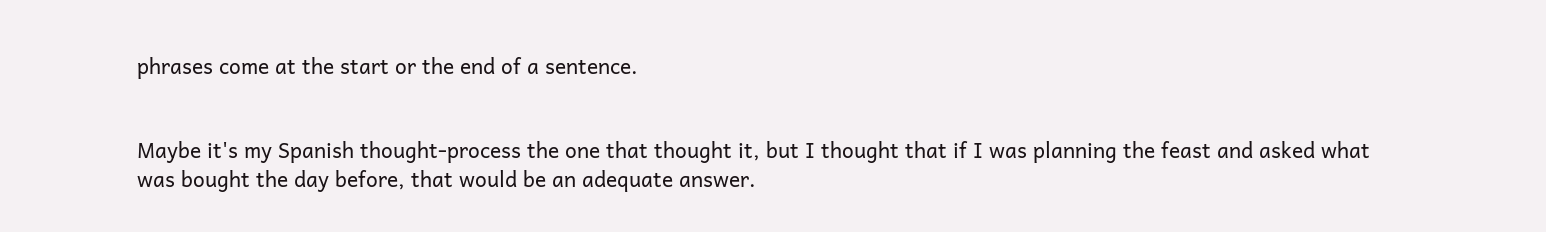phrases come at the start or the end of a sentence.


Maybe it's my Spanish thought-process the one that thought it, but I thought that if I was planning the feast and asked what was bought the day before, that would be an adequate answer.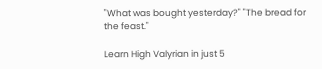"What was bought yesterday?" "The bread for the feast."

Learn High Valyrian in just 5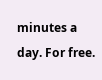minutes a day. For free.